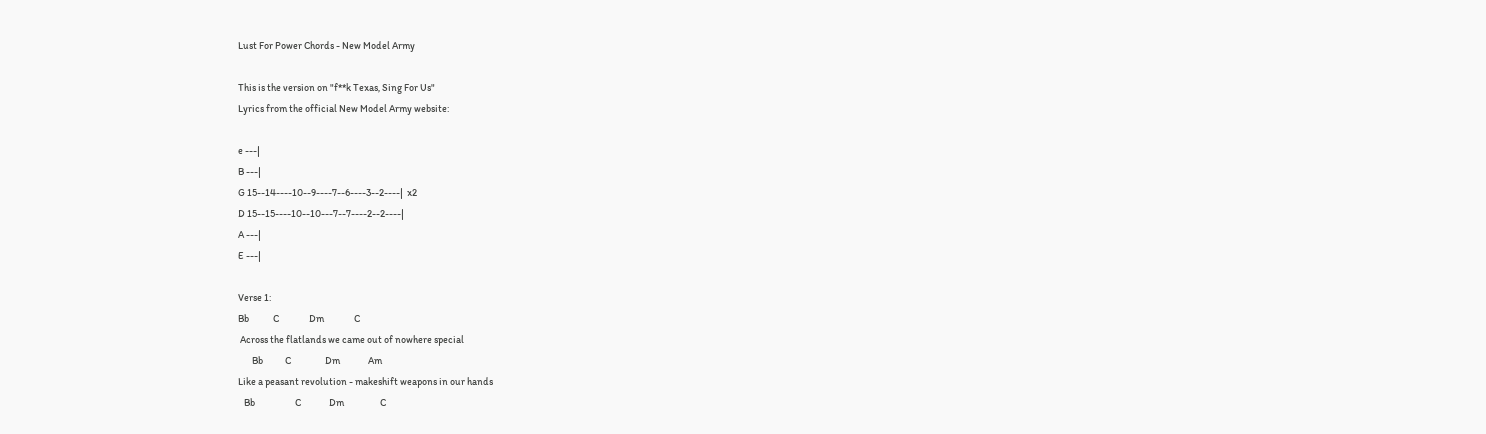Lust For Power Chords - New Model Army

This is the version on "f**k Texas, Sing For Us"
Lyrics from the official New Model Army website:

e ---|
B ---|
G 15--14----10--9----7--6----3--2----|  x2
D 15--15----10--10---7--7----2--2----|
A ---|
E ---|

Verse 1:
Bb            C               Dm               C
 Across the flatlands we came out of nowhere special
       Bb           C                 Dm              Am
Like a peasant revolution - makeshift weapons in our hands
   Bb                    C              Dm                  C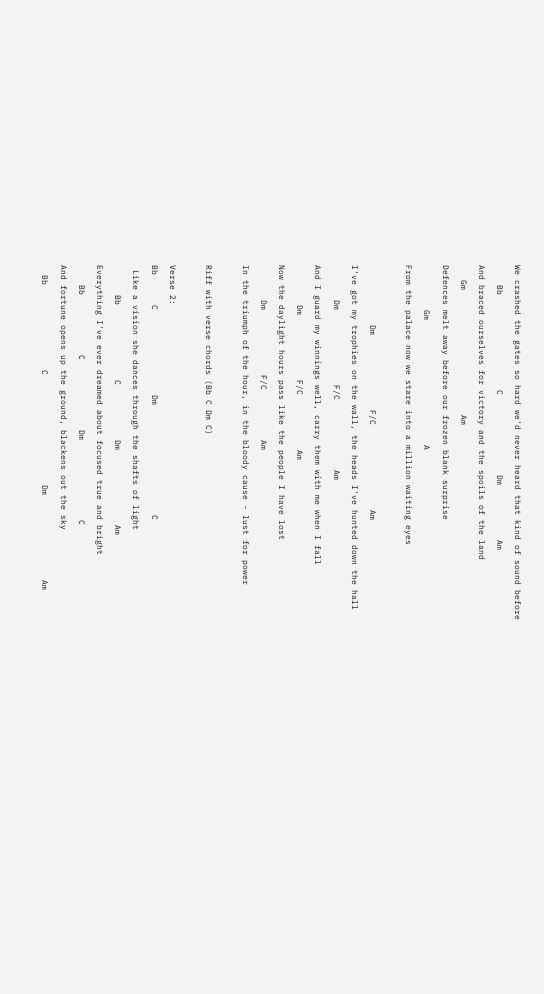We crashed the gates so hard we'd never heard that kind of sound before
    Bb                   C                Dm           Am
And braced ourselves for victory and the spoils of the land
   Gm                         Am
Defences melt away before our frozen blank surprise
         Gm                         A
From the palace now we stare into a million waiting eyes

            Dm               F/C                 Am
I've got my trophies on the wall, the heads I've hunted down the hall
       Dm               F/C              Am
And I guard my winnings well, carry them with me when I fall
        Dm             F/C           Am
Now the daylight hours pass like the people I have lost
       Dm             F/C          Am
In the triumph of the hour, in the bloody cause - lust for power

Riff with verse chords (Bb C Dm C)

Verse 2:
Bb      C                 Dm                      C
 Like a vision she dances through the shafts of light
      Bb               C           Dm               Am
Everything I've ever dreamed about focused true and bright
    Bb            C              Dm                C
And fortune opens up the ground, blackens out the sky
  Bb                 C                      Dm                 Am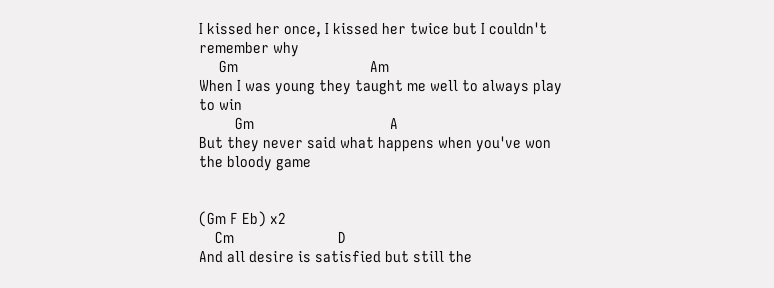I kissed her once, I kissed her twice but I couldn't remember why
     Gm                                 Am
When I was young they taught me well to always play to win
         Gm                                  A
But they never said what happens when you've won the bloody game


(Gm F Eb) x2
    Cm                          D
And all desire is satisfied but still the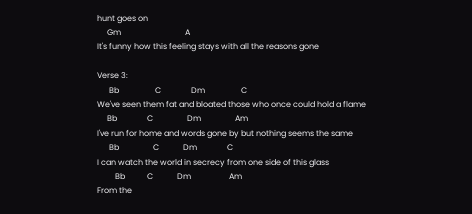hunt goes on
     Gm                                A
It's funny how this feeling stays with all the reasons gone

Verse 3:
      Bb                  C               Dm                  C
We've seen them fat and bloated those who once could hold a flame
     Bb               C                 Dm                 Am
I've run for home and words gone by but nothing seems the same
      Bb                 C            Dm               C
I can watch the world in secrecy from one side of this glass
         Bb           C            Dm                   Am
From the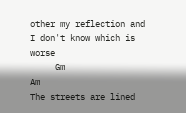other my reflection and I don't know which is worse
     Gm                                            Am
The streets are lined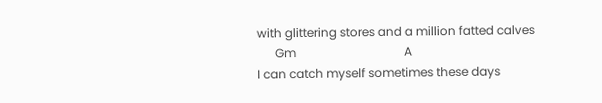with glittering stores and a million fatted calves
      Gm                                    A
I can catch myself sometimes these days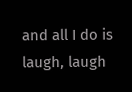and all I do is laugh, laugh